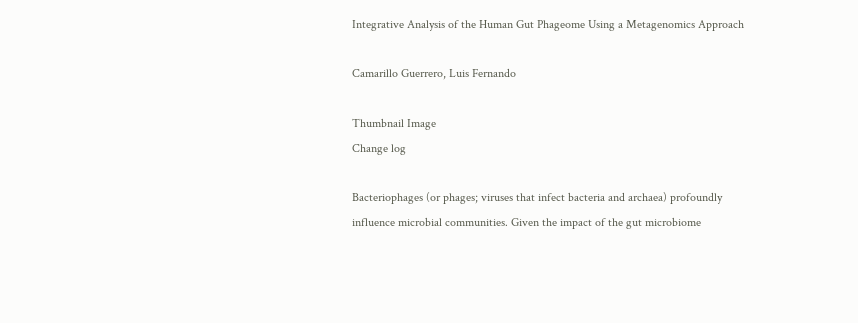Integrative Analysis of the Human Gut Phageome Using a Metagenomics Approach

Camarillo Guerrero, Luis Fernando

Thumbnail Image
Change log

Bacteriophages (or phages; viruses that infect bacteria and archaea) profoundly influence microbial communities. Given the impact of the gut microbiome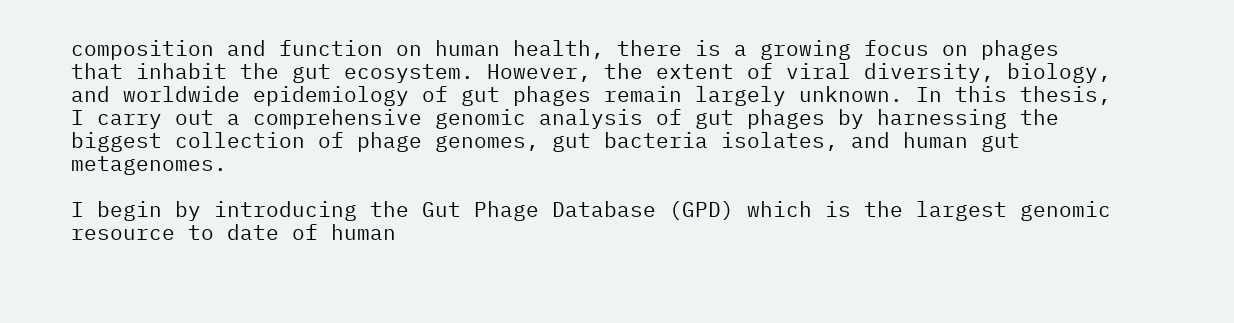composition and function on human health, there is a growing focus on phages that inhabit the gut ecosystem. However, the extent of viral diversity, biology, and worldwide epidemiology of gut phages remain largely unknown. In this thesis, I carry out a comprehensive genomic analysis of gut phages by harnessing the biggest collection of phage genomes, gut bacteria isolates, and human gut metagenomes.

I begin by introducing the Gut Phage Database (GPD) which is the largest genomic resource to date of human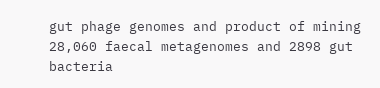gut phage genomes and product of mining 28,060 faecal metagenomes and 2898 gut bacteria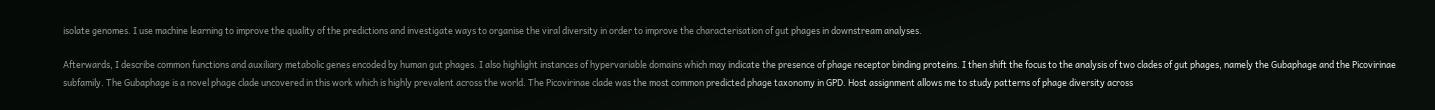isolate genomes. I use machine learning to improve the quality of the predictions and investigate ways to organise the viral diversity in order to improve the characterisation of gut phages in downstream analyses.

Afterwards, I describe common functions and auxiliary metabolic genes encoded by human gut phages. I also highlight instances of hypervariable domains which may indicate the presence of phage receptor binding proteins. I then shift the focus to the analysis of two clades of gut phages, namely the Gubaphage and the Picovirinae subfamily. The Gubaphage is a novel phage clade uncovered in this work which is highly prevalent across the world. The Picovirinae clade was the most common predicted phage taxonomy in GPD. Host assignment allows me to study patterns of phage diversity across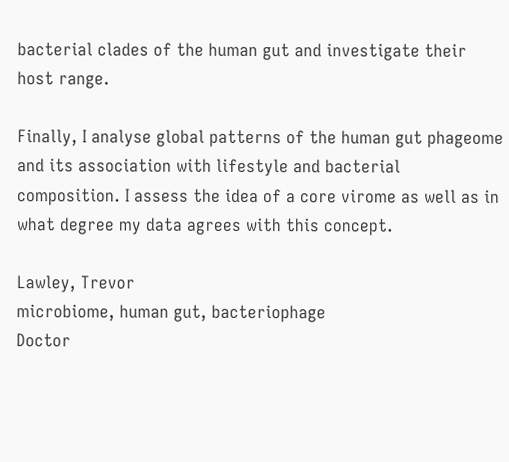bacterial clades of the human gut and investigate their host range.

Finally, I analyse global patterns of the human gut phageome and its association with lifestyle and bacterial composition. I assess the idea of a core virome as well as in what degree my data agrees with this concept.

Lawley, Trevor
microbiome, human gut, bacteriophage
Doctor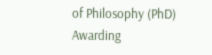of Philosophy (PhD)
Awarding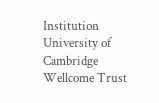Institution
University of Cambridge
Wellcome Trust